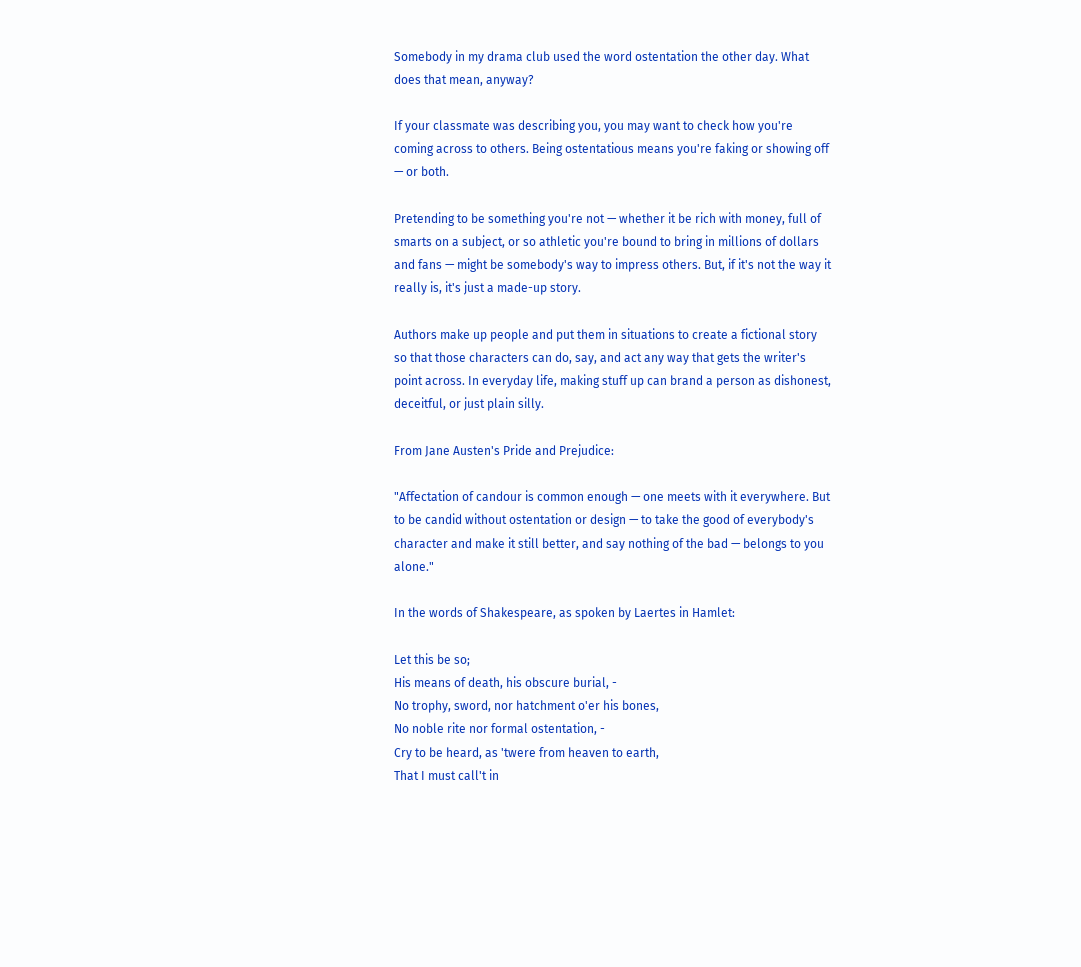Somebody in my drama club used the word ostentation the other day. What does that mean, anyway?

If your classmate was describing you, you may want to check how you're coming across to others. Being ostentatious means you're faking or showing off — or both.

Pretending to be something you're not — whether it be rich with money, full of smarts on a subject, or so athletic you're bound to bring in millions of dollars and fans — might be somebody's way to impress others. But, if it's not the way it really is, it's just a made-up story.

Authors make up people and put them in situations to create a fictional story so that those characters can do, say, and act any way that gets the writer's point across. In everyday life, making stuff up can brand a person as dishonest, deceitful, or just plain silly.

From Jane Austen's Pride and Prejudice:

"Affectation of candour is common enough — one meets with it everywhere. But to be candid without ostentation or design — to take the good of everybody's character and make it still better, and say nothing of the bad — belongs to you alone."

In the words of Shakespeare, as spoken by Laertes in Hamlet:

Let this be so;
His means of death, his obscure burial, -
No trophy, sword, nor hatchment o'er his bones,
No noble rite nor formal ostentation, -
Cry to be heard, as 'twere from heaven to earth,
That I must call't in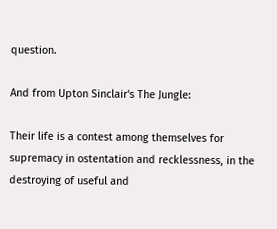question.

And from Upton Sinclair's The Jungle:

Their life is a contest among themselves for supremacy in ostentation and recklessness, in the destroying of useful and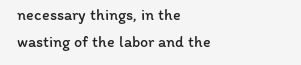necessary things, in the wasting of the labor and the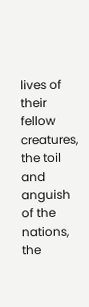lives of their fellow creatures, the toil and anguish of the nations, the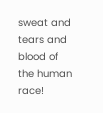sweat and tears and blood of the human race!